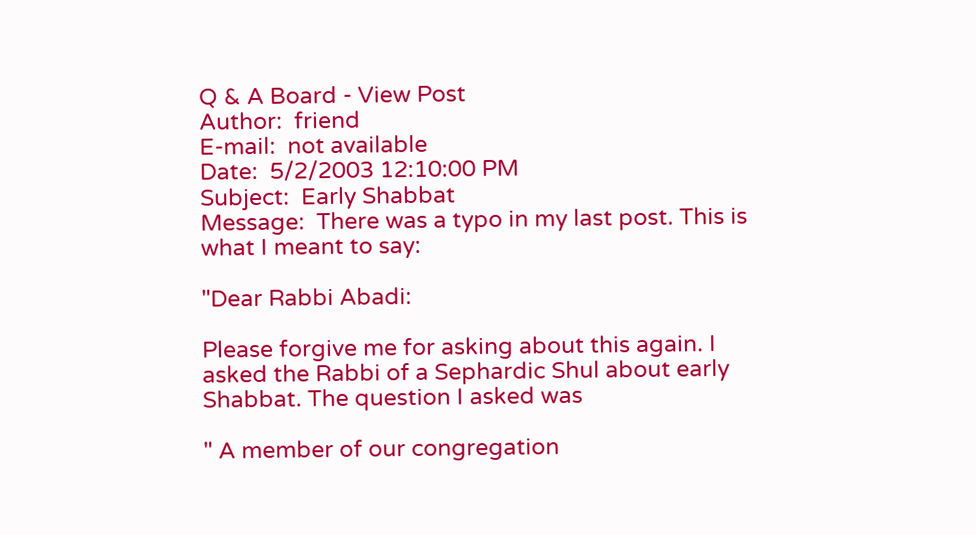Q & A Board - View Post
Author:  friend
E-mail:  not available
Date:  5/2/2003 12:10:00 PM
Subject:  Early Shabbat
Message:  There was a typo in my last post. This is what I meant to say:

"Dear Rabbi Abadi:

Please forgive me for asking about this again. I asked the Rabbi of a Sephardic Shul about early Shabbat. The question I asked was

" A member of our congregation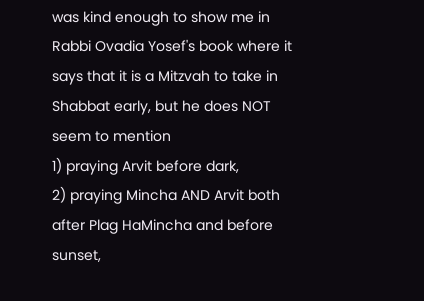was kind enough to show me in Rabbi Ovadia Yosef's book where it says that it is a Mitzvah to take in Shabbat early, but he does NOT seem to mention
1) praying Arvit before dark,
2) praying Mincha AND Arvit both after Plag HaMincha and before sunset,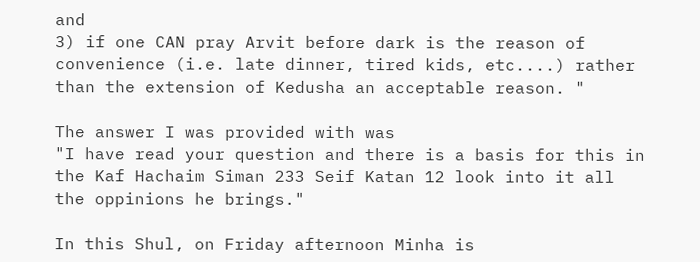and
3) if one CAN pray Arvit before dark is the reason of convenience (i.e. late dinner, tired kids, etc....) rather than the extension of Kedusha an acceptable reason. "

The answer I was provided with was
"I have read your question and there is a basis for this in the Kaf Hachaim Siman 233 Seif Katan 12 look into it all the oppinions he brings."

In this Shul, on Friday afternoon Minha is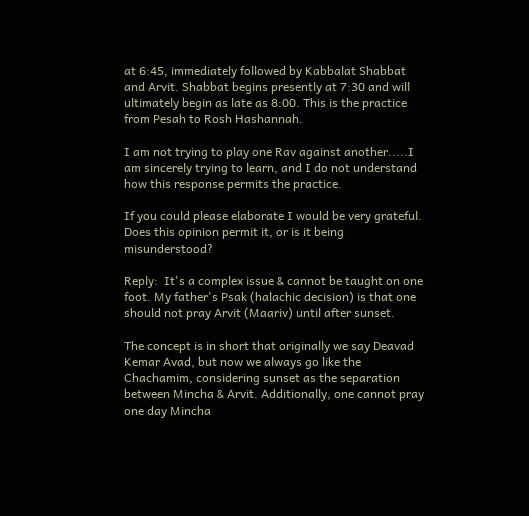at 6:45, immediately followed by Kabbalat Shabbat and Arvit. Shabbat begins presently at 7:30 and will ultimately begin as late as 8:00. This is the practice from Pesah to Rosh Hashannah.

I am not trying to play one Rav against another.....I am sincerely trying to learn, and I do not understand how this response permits the practice.

If you could please elaborate I would be very grateful. Does this opinion permit it, or is it being misunderstood?

Reply:  It's a complex issue & cannot be taught on one foot. My father's Psak (halachic decision) is that one should not pray Arvit (Maariv) until after sunset.

The concept is in short that originally we say Deavad Kemar Avad, but now we always go like the Chachamim, considering sunset as the separation between Mincha & Arvit. Additionally, one cannot pray one day Mincha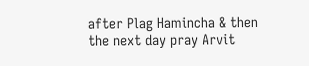after Plag Hamincha & then the next day pray Arvit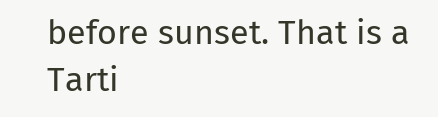before sunset. That is a Tarti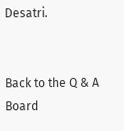Desatri.


Back to the Q & A Board